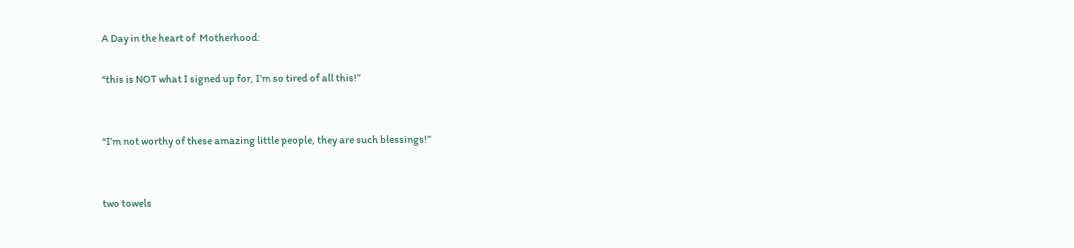A Day in the heart of  Motherhood:

“this is NOT what I signed up for, I’m so tired of all this!”


“I’m not worthy of these amazing little people, they are such blessings!”


two towels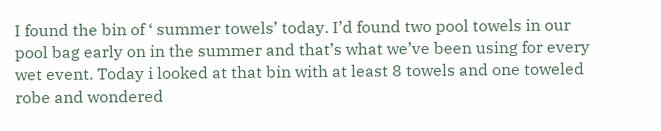I found the bin of ‘ summer towels’ today. I’d found two pool towels in our pool bag early on in the summer and that’s what we’ve been using for every wet event. Today i looked at that bin with at least 8 towels and one toweled robe and wondered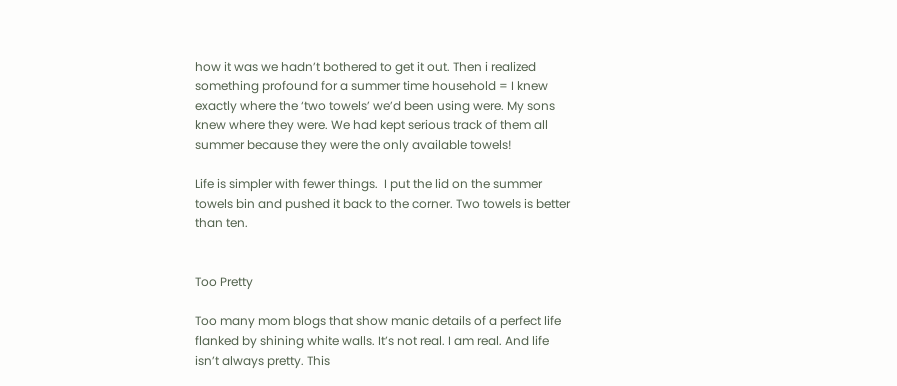how it was we hadn’t bothered to get it out. Then i realized something profound for a summer time household = I knew exactly where the ‘two towels’ we’d been using were. My sons knew where they were. We had kept serious track of them all summer because they were the only available towels!

Life is simpler with fewer things.  I put the lid on the summer towels bin and pushed it back to the corner. Two towels is better than ten.


Too Pretty

Too many mom blogs that show manic details of a perfect life flanked by shining white walls. It’s not real. I am real. And life isn’t always pretty. This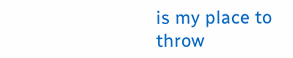is my place to throw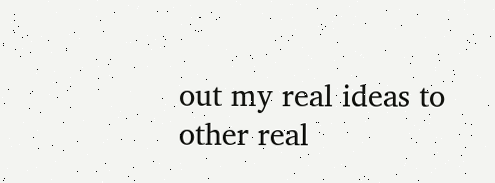out my real ideas to other real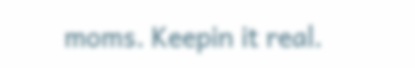moms. Keepin it real.